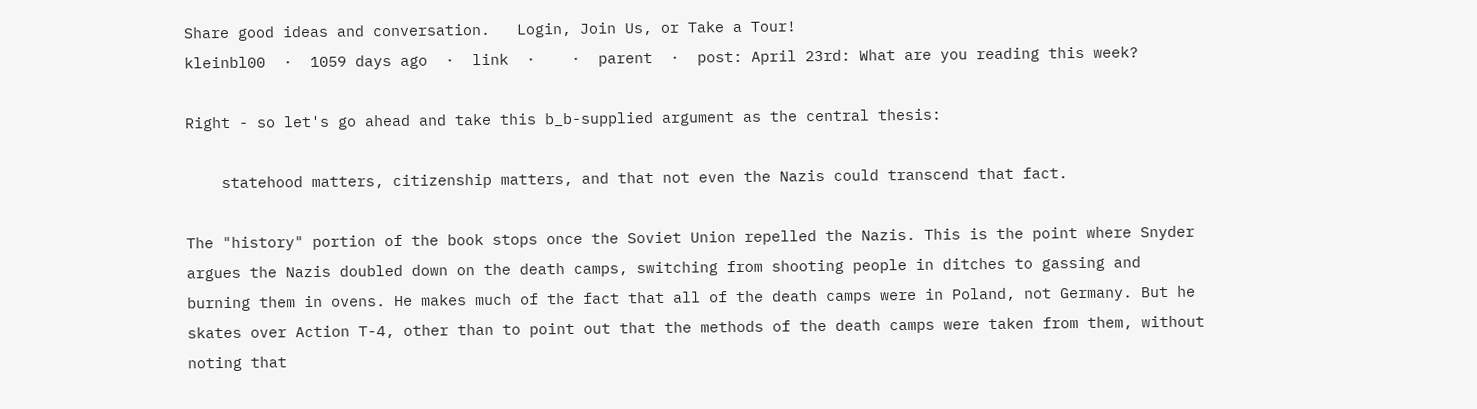Share good ideas and conversation.   Login, Join Us, or Take a Tour!
kleinbl00  ·  1059 days ago  ·  link  ·    ·  parent  ·  post: April 23rd: What are you reading this week?

Right - so let's go ahead and take this b_b-supplied argument as the central thesis:

    statehood matters, citizenship matters, and that not even the Nazis could transcend that fact.

The "history" portion of the book stops once the Soviet Union repelled the Nazis. This is the point where Snyder argues the Nazis doubled down on the death camps, switching from shooting people in ditches to gassing and burning them in ovens. He makes much of the fact that all of the death camps were in Poland, not Germany. But he skates over Action T-4, other than to point out that the methods of the death camps were taken from them, without noting that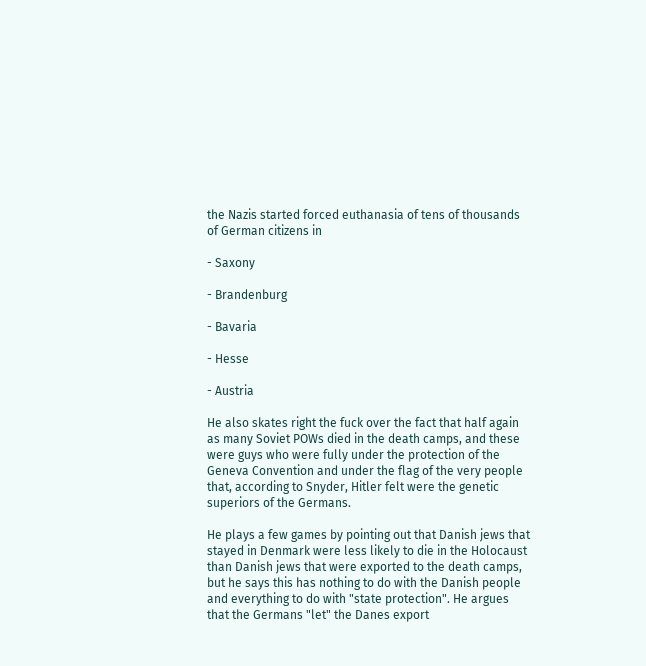the Nazis started forced euthanasia of tens of thousands of German citizens in

- Saxony

- Brandenburg

- Bavaria

- Hesse

- Austria

He also skates right the fuck over the fact that half again as many Soviet POWs died in the death camps, and these were guys who were fully under the protection of the Geneva Convention and under the flag of the very people that, according to Snyder, Hitler felt were the genetic superiors of the Germans.

He plays a few games by pointing out that Danish jews that stayed in Denmark were less likely to die in the Holocaust than Danish jews that were exported to the death camps, but he says this has nothing to do with the Danish people and everything to do with "state protection". He argues that the Germans "let" the Danes export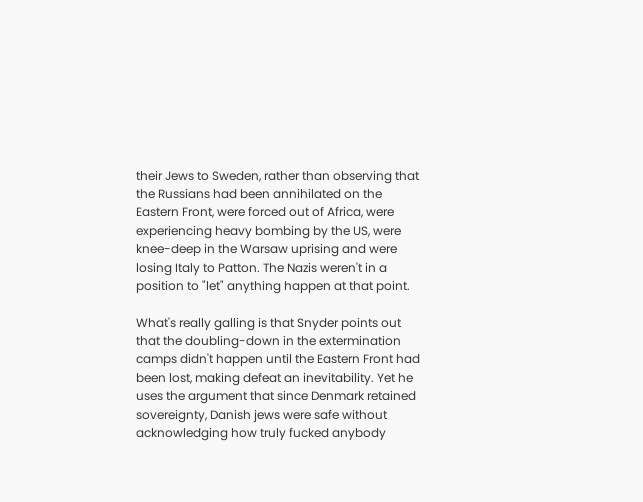their Jews to Sweden, rather than observing that the Russians had been annihilated on the Eastern Front, were forced out of Africa, were experiencing heavy bombing by the US, were knee-deep in the Warsaw uprising and were losing Italy to Patton. The Nazis weren't in a position to "let" anything happen at that point.

What's really galling is that Snyder points out that the doubling-down in the extermination camps didn't happen until the Eastern Front had been lost, making defeat an inevitability. Yet he uses the argument that since Denmark retained sovereignty, Danish jews were safe without acknowledging how truly fucked anybody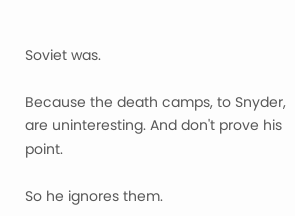Soviet was.

Because the death camps, to Snyder, are uninteresting. And don't prove his point.

So he ignores them.